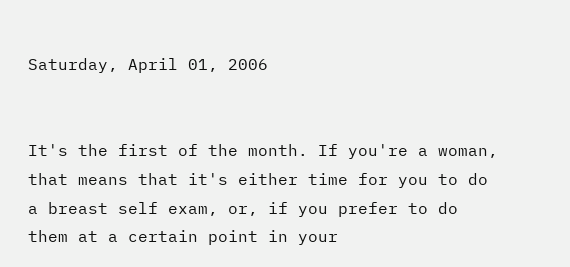Saturday, April 01, 2006


It's the first of the month. If you're a woman, that means that it's either time for you to do a breast self exam, or, if you prefer to do them at a certain point in your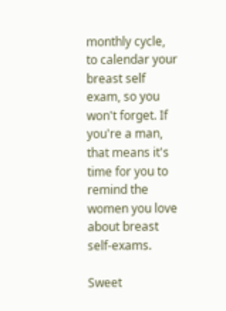monthly cycle, to calendar your breast self exam, so you won't forget. If you're a man, that means it's time for you to remind the women you love about breast self-exams.

Sweet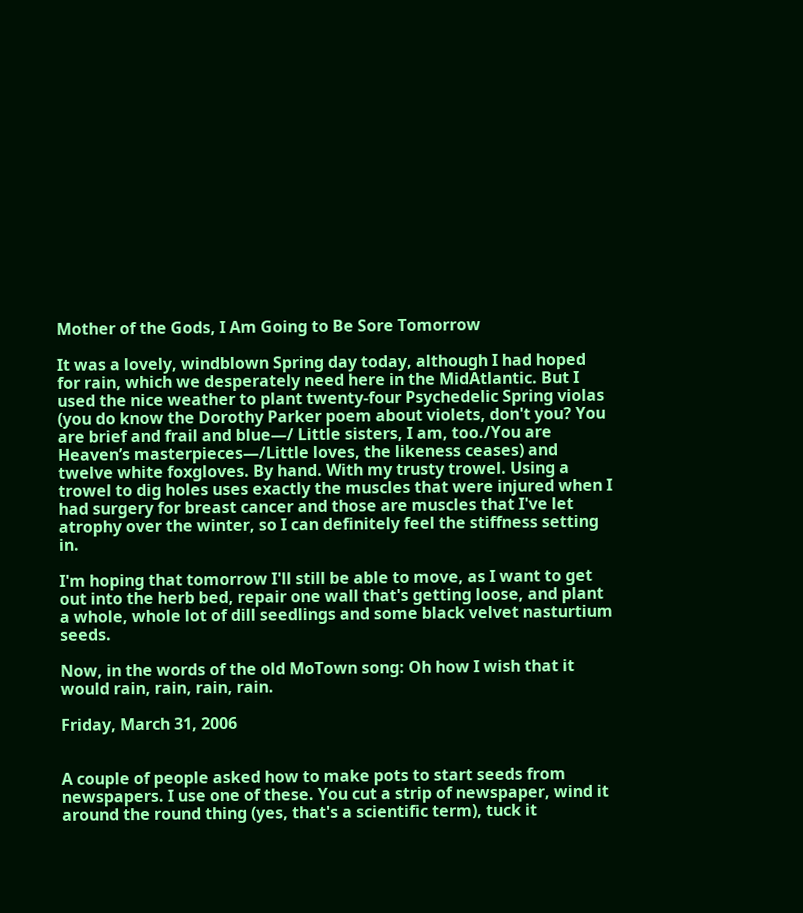Mother of the Gods, I Am Going to Be Sore Tomorrow

It was a lovely, windblown Spring day today, although I had hoped for rain, which we desperately need here in the MidAtlantic. But I used the nice weather to plant twenty-four Psychedelic Spring violas (you do know the Dorothy Parker poem about violets, don't you? You are brief and frail and blue—/ Little sisters, I am, too./You are Heaven’s masterpieces—/Little loves, the likeness ceases) and twelve white foxgloves. By hand. With my trusty trowel. Using a trowel to dig holes uses exactly the muscles that were injured when I had surgery for breast cancer and those are muscles that I've let atrophy over the winter, so I can definitely feel the stiffness setting in.

I'm hoping that tomorrow I'll still be able to move, as I want to get out into the herb bed, repair one wall that's getting loose, and plant a whole, whole lot of dill seedlings and some black velvet nasturtium seeds.

Now, in the words of the old MoTown song: Oh how I wish that it would rain, rain, rain, rain.

Friday, March 31, 2006


A couple of people asked how to make pots to start seeds from newspapers. I use one of these. You cut a strip of newspaper, wind it around the round thing (yes, that's a scientific term), tuck it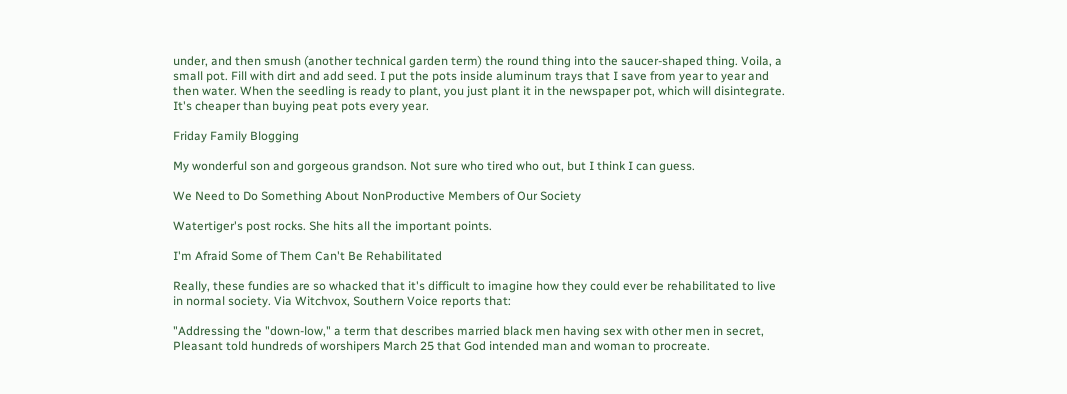under, and then smush (another technical garden term) the round thing into the saucer-shaped thing. Voila, a small pot. Fill with dirt and add seed. I put the pots inside aluminum trays that I save from year to year and then water. When the seedling is ready to plant, you just plant it in the newspaper pot, which will disintegrate. It's cheaper than buying peat pots every year.

Friday Family Blogging

My wonderful son and gorgeous grandson. Not sure who tired who out, but I think I can guess.

We Need to Do Something About NonProductive Members of Our Society

Watertiger's post rocks. She hits all the important points.

I'm Afraid Some of Them Can't Be Rehabilitated

Really, these fundies are so whacked that it's difficult to imagine how they could ever be rehabilitated to live in normal society. Via Witchvox, Southern Voice reports that:

"Addressing the "down-low," a term that describes married black men having sex with other men in secret, Pleasant told hundreds of worshipers March 25 that God intended man and woman to procreate.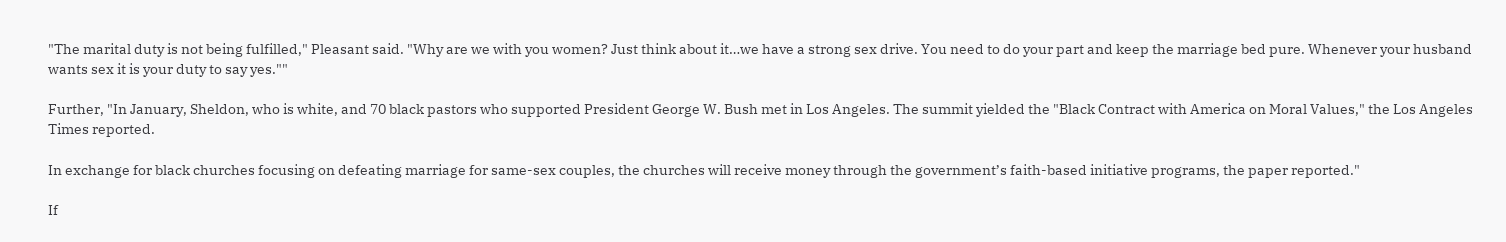"The marital duty is not being fulfilled," Pleasant said. "Why are we with you women? Just think about it…we have a strong sex drive. You need to do your part and keep the marriage bed pure. Whenever your husband wants sex it is your duty to say yes.""

Further, "In January, Sheldon, who is white, and 70 black pastors who supported President George W. Bush met in Los Angeles. The summit yielded the "Black Contract with America on Moral Values," the Los Angeles Times reported.

In exchange for black churches focusing on defeating marriage for same-sex couples, the churches will receive money through the government’s faith-based initiative programs, the paper reported."

If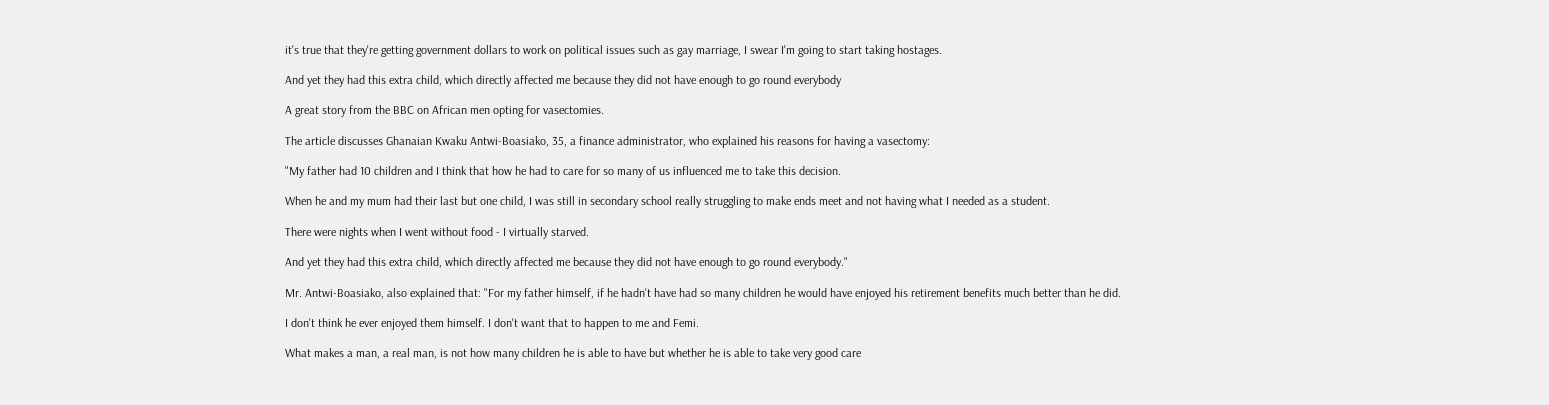it's true that they're getting government dollars to work on political issues such as gay marriage, I swear I'm going to start taking hostages.

And yet they had this extra child, which directly affected me because they did not have enough to go round everybody

A great story from the BBC on African men opting for vasectomies.

The article discusses Ghanaian Kwaku Antwi-Boasiako, 35, a finance administrator, who explained his reasons for having a vasectomy:

"My father had 10 children and I think that how he had to care for so many of us influenced me to take this decision.

When he and my mum had their last but one child, I was still in secondary school really struggling to make ends meet and not having what I needed as a student.

There were nights when I went without food - I virtually starved.

And yet they had this extra child, which directly affected me because they did not have enough to go round everybody."

Mr. Antwi-Boasiako, also explained that: "For my father himself, if he hadn't have had so many children he would have enjoyed his retirement benefits much better than he did.

I don't think he ever enjoyed them himself. I don't want that to happen to me and Femi.

What makes a man, a real man, is not how many children he is able to have but whether he is able to take very good care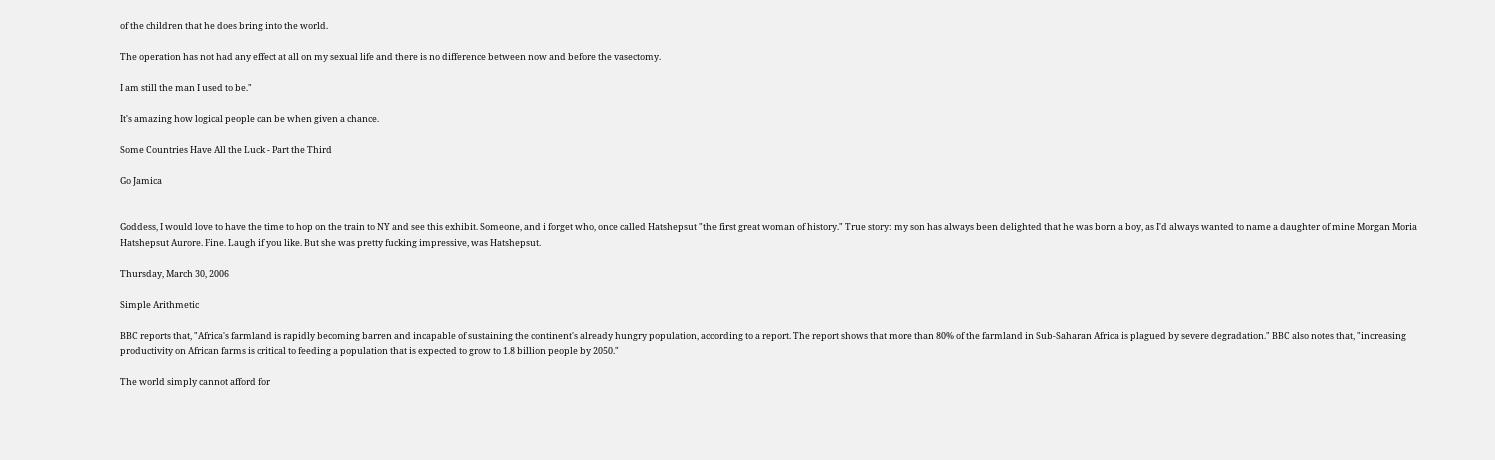of the children that he does bring into the world.

The operation has not had any effect at all on my sexual life and there is no difference between now and before the vasectomy.

I am still the man I used to be."

It's amazing how logical people can be when given a chance.

Some Countries Have All the Luck - Part the Third

Go Jamica


Goddess, I would love to have the time to hop on the train to NY and see this exhibit. Someone, and i forget who, once called Hatshepsut "the first great woman of history." True story: my son has always been delighted that he was born a boy, as I'd always wanted to name a daughter of mine Morgan Moria Hatshepsut Aurore. Fine. Laugh if you like. But she was pretty fucking impressive, was Hatshepsut.

Thursday, March 30, 2006

Simple Arithmetic

BBC reports that, "Africa's farmland is rapidly becoming barren and incapable of sustaining the continent's already hungry population, according to a report. The report shows that more than 80% of the farmland in Sub-Saharan Africa is plagued by severe degradation." BBC also notes that, "increasing productivity on African farms is critical to feeding a population that is expected to grow to 1.8 billion people by 2050."

The world simply cannot afford for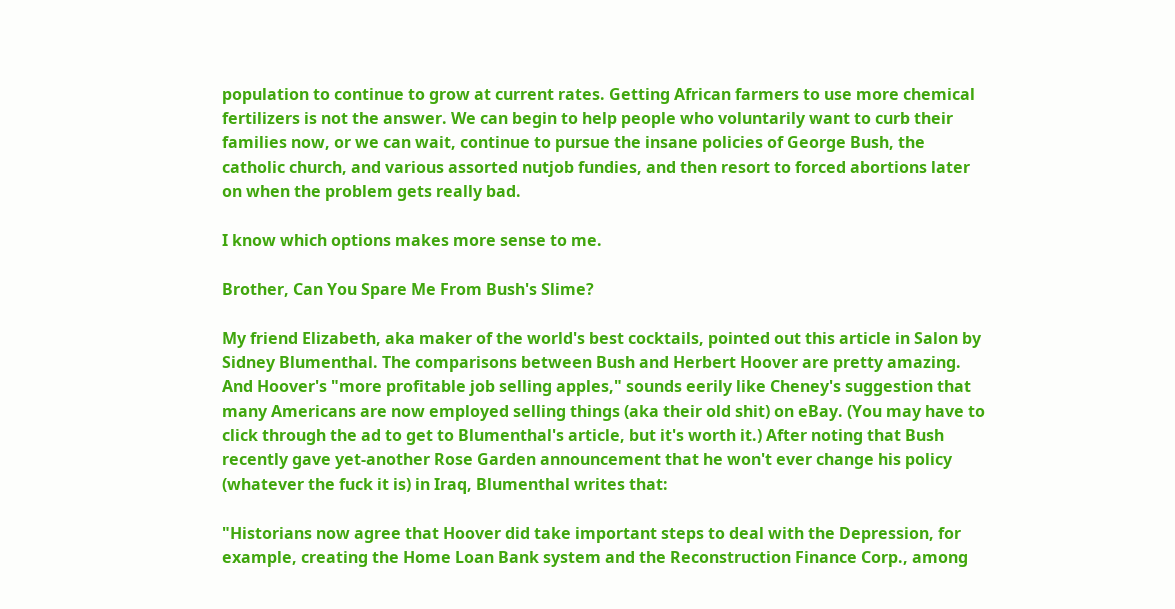population to continue to grow at current rates. Getting African farmers to use more chemical fertilizers is not the answer. We can begin to help people who voluntarily want to curb their families now, or we can wait, continue to pursue the insane policies of George Bush, the catholic church, and various assorted nutjob fundies, and then resort to forced abortions later on when the problem gets really bad.

I know which options makes more sense to me.

Brother, Can You Spare Me From Bush's Slime?

My friend Elizabeth, aka maker of the world's best cocktails, pointed out this article in Salon by Sidney Blumenthal. The comparisons between Bush and Herbert Hoover are pretty amazing. And Hoover's "more profitable job selling apples," sounds eerily like Cheney's suggestion that many Americans are now employed selling things (aka their old shit) on eBay. (You may have to click through the ad to get to Blumenthal's article, but it's worth it.) After noting that Bush recently gave yet-another Rose Garden announcement that he won't ever change his policy (whatever the fuck it is) in Iraq, Blumenthal writes that:

"Historians now agree that Hoover did take important steps to deal with the Depression, for example, creating the Home Loan Bank system and the Reconstruction Finance Corp., among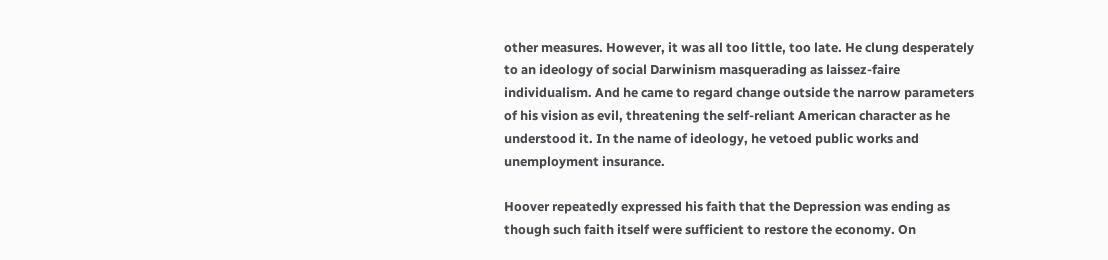other measures. However, it was all too little, too late. He clung desperately to an ideology of social Darwinism masquerading as laissez-faire individualism. And he came to regard change outside the narrow parameters of his vision as evil, threatening the self-reliant American character as he understood it. In the name of ideology, he vetoed public works and unemployment insurance.

Hoover repeatedly expressed his faith that the Depression was ending as though such faith itself were sufficient to restore the economy. On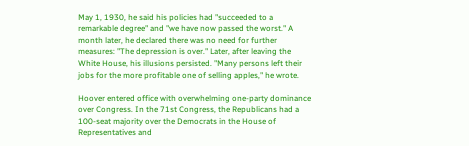May 1, 1930, he said his policies had "succeeded to a remarkable degree" and "we have now passed the worst." A month later, he declared there was no need for further measures: "The depression is over." Later, after leaving the White House, his illusions persisted. "Many persons left their jobs for the more profitable one of selling apples," he wrote.

Hoover entered office with overwhelming one-party dominance over Congress. In the 71st Congress, the Republicans had a 100-seat majority over the Democrats in the House of Representatives and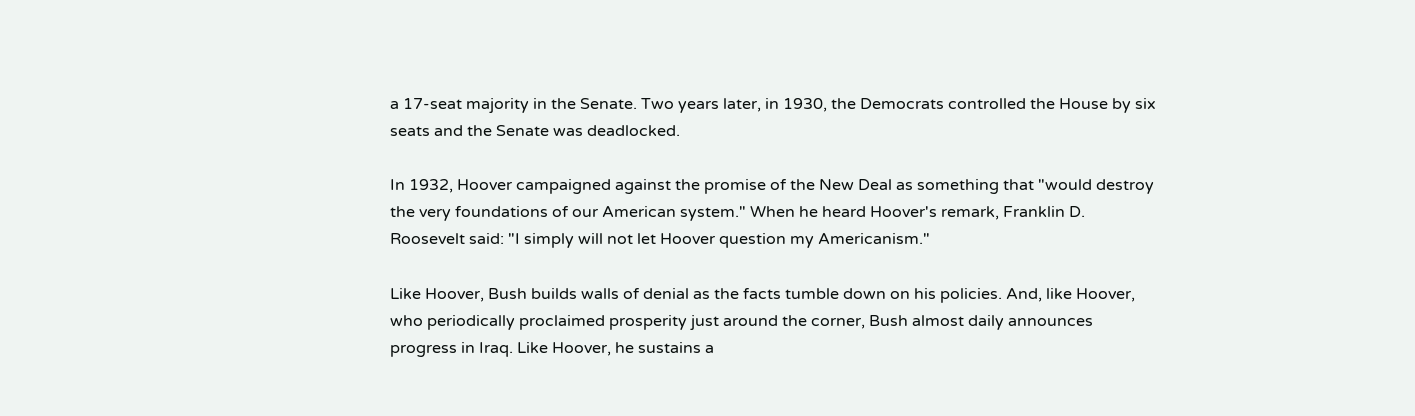a 17-seat majority in the Senate. Two years later, in 1930, the Democrats controlled the House by six seats and the Senate was deadlocked.

In 1932, Hoover campaigned against the promise of the New Deal as something that "would destroy the very foundations of our American system." When he heard Hoover's remark, Franklin D. Roosevelt said: "I simply will not let Hoover question my Americanism."

Like Hoover, Bush builds walls of denial as the facts tumble down on his policies. And, like Hoover, who periodically proclaimed prosperity just around the corner, Bush almost daily announces progress in Iraq. Like Hoover, he sustains a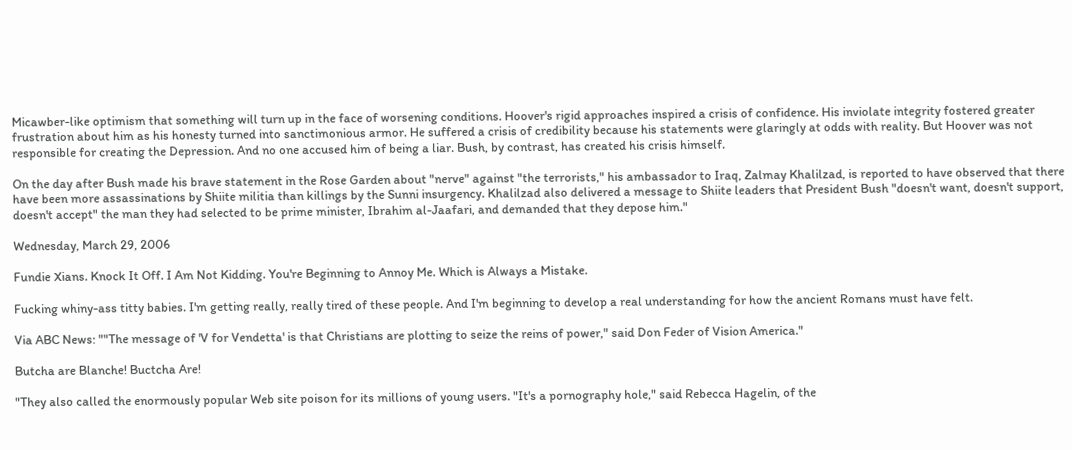Micawber-like optimism that something will turn up in the face of worsening conditions. Hoover's rigid approaches inspired a crisis of confidence. His inviolate integrity fostered greater frustration about him as his honesty turned into sanctimonious armor. He suffered a crisis of credibility because his statements were glaringly at odds with reality. But Hoover was not responsible for creating the Depression. And no one accused him of being a liar. Bush, by contrast, has created his crisis himself.

On the day after Bush made his brave statement in the Rose Garden about "nerve" against "the terrorists," his ambassador to Iraq, Zalmay Khalilzad, is reported to have observed that there have been more assassinations by Shiite militia than killings by the Sunni insurgency. Khalilzad also delivered a message to Shiite leaders that President Bush "doesn't want, doesn't support, doesn't accept" the man they had selected to be prime minister, Ibrahim al-Jaafari, and demanded that they depose him."

Wednesday, March 29, 2006

Fundie Xians. Knock It Off. I Am Not Kidding. You're Beginning to Annoy Me. Which is Always a Mistake.

Fucking whiny-ass titty babies. I'm getting really, really tired of these people. And I'm beginning to develop a real understanding for how the ancient Romans must have felt.

Via ABC News: ""The message of 'V for Vendetta' is that Christians are plotting to seize the reins of power," said Don Feder of Vision America."

Butcha are Blanche! Buctcha Are!

"They also called the enormously popular Web site poison for its millions of young users. "It's a pornography hole," said Rebecca Hagelin, of the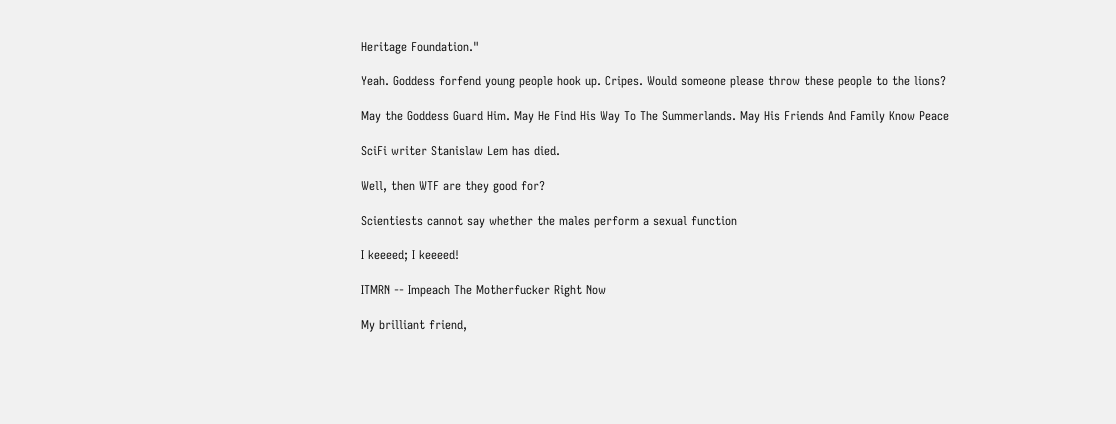Heritage Foundation."

Yeah. Goddess forfend young people hook up. Cripes. Would someone please throw these people to the lions?

May the Goddess Guard Him. May He Find His Way To The Summerlands. May His Friends And Family Know Peace

SciFi writer Stanislaw Lem has died.

Well, then WTF are they good for?

Scientiests cannot say whether the males perform a sexual function

I keeeed; I keeeed!

ITMRN -- Impeach The Motherfucker Right Now

My brilliant friend,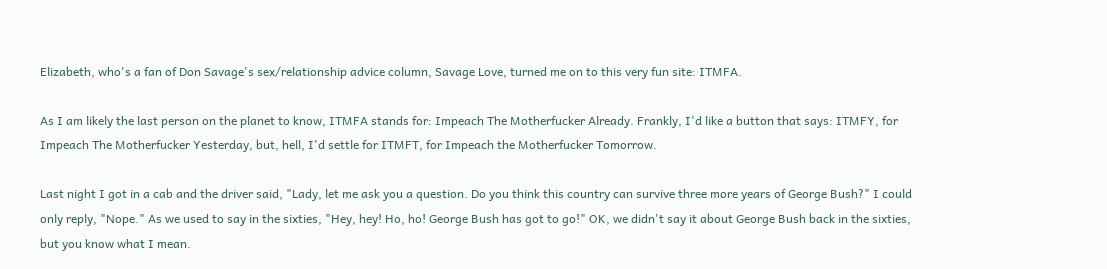Elizabeth, who's a fan of Don Savage's sex/relationship advice column, Savage Love, turned me on to this very fun site: ITMFA.

As I am likely the last person on the planet to know, ITMFA stands for: Impeach The Motherfucker Already. Frankly, I'd like a button that says: ITMFY, for Impeach The Motherfucker Yesterday, but, hell, I'd settle for ITMFT, for Impeach the Motherfucker Tomorrow.

Last night I got in a cab and the driver said, "Lady, let me ask you a question. Do you think this country can survive three more years of George Bush?" I could only reply, "Nope." As we used to say in the sixties, "Hey, hey! Ho, ho! George Bush has got to go!" OK, we didn't say it about George Bush back in the sixties, but you know what I mean.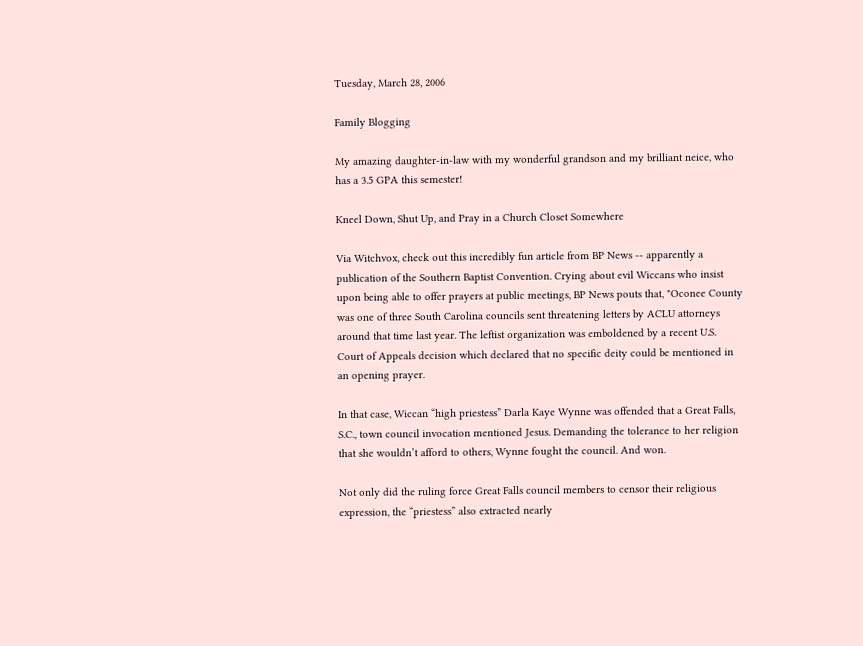Tuesday, March 28, 2006

Family Blogging

My amazing daughter-in-law with my wonderful grandson and my brilliant neice, who has a 3.5 GPA this semester!

Kneel Down, Shut Up, and Pray in a Church Closet Somewhere

Via Witchvox, check out this incredibly fun article from BP News -- apparently a publication of the Southern Baptist Convention. Crying about evil Wiccans who insist upon being able to offer prayers at public meetings, BP News pouts that, "Oconee County was one of three South Carolina councils sent threatening letters by ACLU attorneys around that time last year. The leftist organization was emboldened by a recent U.S. Court of Appeals decision which declared that no specific deity could be mentioned in an opening prayer.

In that case, Wiccan “high priestess” Darla Kaye Wynne was offended that a Great Falls, S.C., town council invocation mentioned Jesus. Demanding the tolerance to her religion that she wouldn’t afford to others, Wynne fought the council. And won.

Not only did the ruling force Great Falls council members to censor their religious expression, the “priestess” also extracted nearly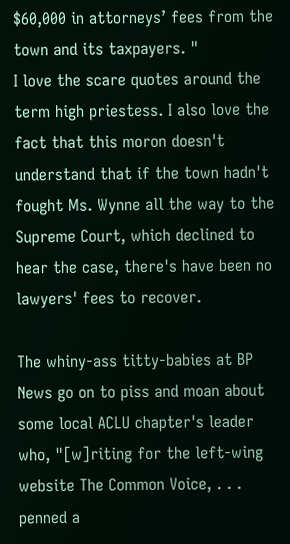$60,000 in attorneys’ fees from the town and its taxpayers. "
I love the scare quotes around the term high priestess. I also love the fact that this moron doesn't understand that if the town hadn't fought Ms. Wynne all the way to the Supreme Court, which declined to hear the case, there's have been no lawyers' fees to recover.

The whiny-ass titty-babies at BP News go on to piss and moan about some local ACLU chapter's leader who, "[w]riting for the left-wing website The Common Voice, . . . penned a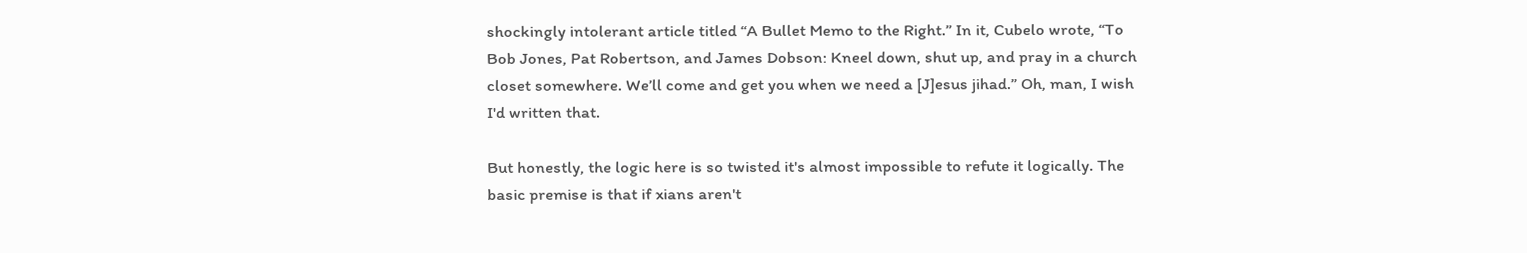shockingly intolerant article titled “A Bullet Memo to the Right.” In it, Cubelo wrote, “To Bob Jones, Pat Robertson, and James Dobson: Kneel down, shut up, and pray in a church closet somewhere. We’ll come and get you when we need a [J]esus jihad.” Oh, man, I wish I'd written that.

But honestly, the logic here is so twisted it's almost impossible to refute it logically. The basic premise is that if xians aren't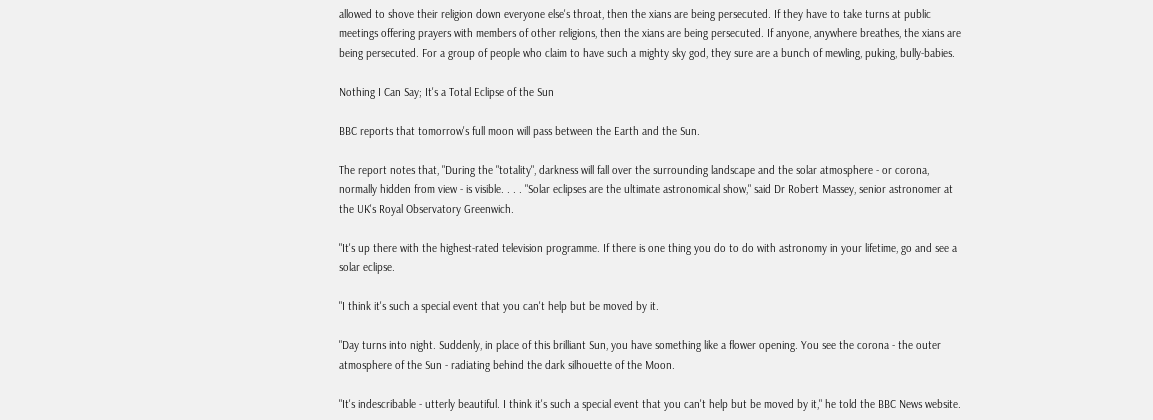allowed to shove their religion down everyone else's throat, then the xians are being persecuted. If they have to take turns at public meetings offering prayers with members of other religions, then the xians are being persecuted. If anyone, anywhere breathes, the xians are being persecuted. For a group of people who claim to have such a mighty sky god, they sure are a bunch of mewling, puking, bully-babies.

Nothing I Can Say; It's a Total Eclipse of the Sun

BBC reports that tomorrow's full moon will pass between the Earth and the Sun.

The report notes that, "During the "totality", darkness will fall over the surrounding landscape and the solar atmosphere - or corona, normally hidden from view - is visible. . . . "Solar eclipses are the ultimate astronomical show," said Dr Robert Massey, senior astronomer at the UK's Royal Observatory Greenwich.

"It's up there with the highest-rated television programme. If there is one thing you do to do with astronomy in your lifetime, go and see a solar eclipse.

"I think it's such a special event that you can't help but be moved by it.

"Day turns into night. Suddenly, in place of this brilliant Sun, you have something like a flower opening. You see the corona - the outer atmosphere of the Sun - radiating behind the dark silhouette of the Moon.

"It's indescribable - utterly beautiful. I think it's such a special event that you can't help but be moved by it," he told the BBC News website.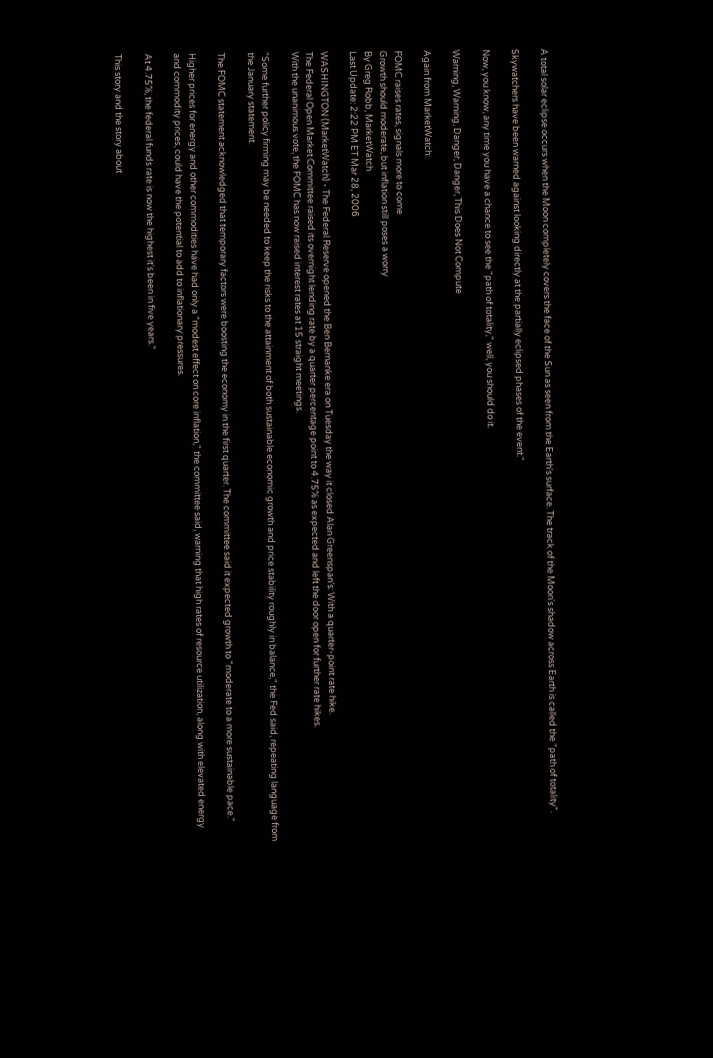A total solar eclipse occurs when the Moon completely covers the face of the Sun as seen from the Earth's surface. The track of the Moon's shadow across Earth is called the "path of totality".

Skywatchers have been warned against looking directly at the partially eclipsed phases of the event."

Now, you know, any time you have a chance to see the "path of totality," well, you should do it.

Warning, Warning, Danger, Danger, This Does Not Compute

Again from MarketWatch:

FOMC raises rates, signals more to come
Growth should moderate, but inflation still poses a worry
By Greg Robb, MarketWatch
Last Update: 2:22 PM ET Mar 28, 2006

WASHINGTON (MarketWatch) - The Federal Reserve opened the Ben Bernanke era on Tuesday the way it closed Alan Greenspan's: With a quarter-point rate hike.
The Federal Open Market Committee raised its overnight lending rate by a quarter percentage point to 4.75% as expected and left the door open for further rate hikes.
With the unanimous vote, the FOMC has now raised interest rates at 15 straight meetings.

"Some further policy firming may be needed to keep the risks to the attainment of both sustainable economic growth and price stability roughly in balance," the Fed said, repeating language from the January statement.

The FOMC statement acknowledged that temporary factors were boosting the economy in the first quarter. The committee said it expected growth to "moderate to a more sustainable pace."

Higher prices for energy and other commodities have had only a "modest effect on core inflation," the committee said, warning that high rates of resource utilization, along with elevated energy and commodity prices, could have the potential to add to inflationary pressures.

At 4.75%, the federal funds rate is now the highest it's been in five years."

This story and the story about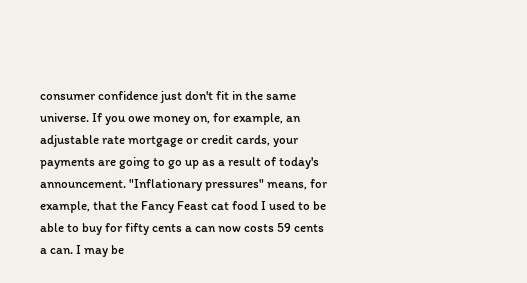consumer confidence just don't fit in the same universe. If you owe money on, for example, an adjustable rate mortgage or credit cards, your payments are going to go up as a result of today's announcement. "Inflationary pressures" means, for example, that the Fancy Feast cat food I used to be able to buy for fifty cents a can now costs 59 cents a can. I may be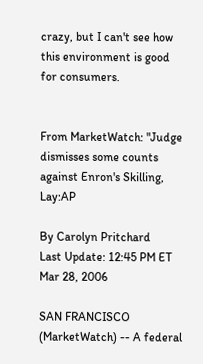crazy, but I can't see how this environment is good for consumers.


From MarketWatch: "Judge dismisses some counts against Enron's Skilling, Lay:AP

By Carolyn Pritchard
Last Update: 12:45 PM ET Mar 28, 2006

SAN FRANCISCO (MarketWatch) -- A federal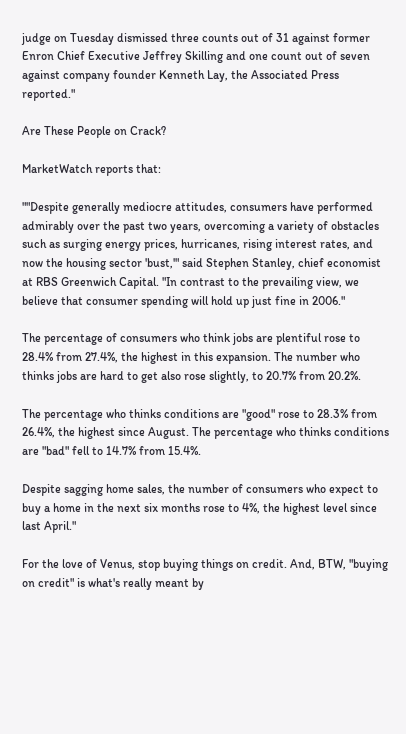judge on Tuesday dismissed three counts out of 31 against former Enron Chief Executive Jeffrey Skilling and one count out of seven against company founder Kenneth Lay, the Associated Press reported."

Are These People on Crack?

MarketWatch reports that:

""Despite generally mediocre attitudes, consumers have performed admirably over the past two years, overcoming a variety of obstacles such as surging energy prices, hurricanes, rising interest rates, and now the housing sector 'bust,'" said Stephen Stanley, chief economist at RBS Greenwich Capital. "In contrast to the prevailing view, we believe that consumer spending will hold up just fine in 2006."

The percentage of consumers who think jobs are plentiful rose to 28.4% from 27.4%, the highest in this expansion. The number who thinks jobs are hard to get also rose slightly, to 20.7% from 20.2%.

The percentage who thinks conditions are "good" rose to 28.3% from 26.4%, the highest since August. The percentage who thinks conditions are "bad" fell to 14.7% from 15.4%.

Despite sagging home sales, the number of consumers who expect to buy a home in the next six months rose to 4%, the highest level since last April."

For the love of Venus, stop buying things on credit. And, BTW, "buying on credit" is what's really meant by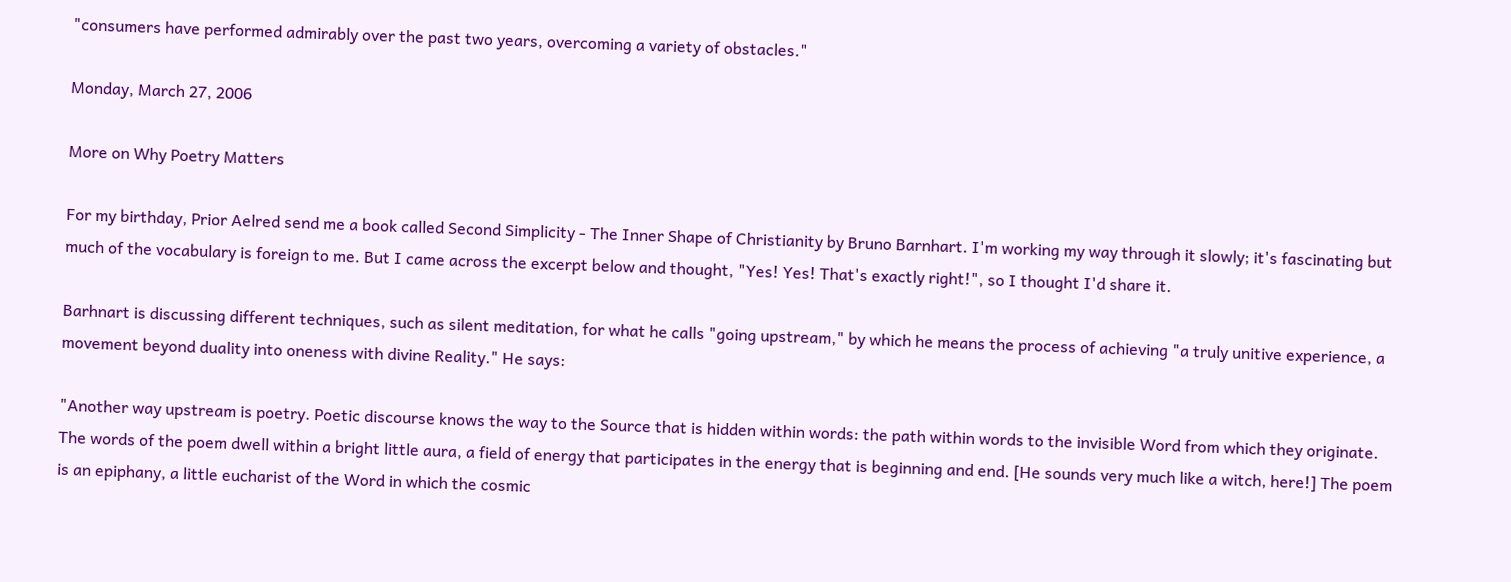"consumers have performed admirably over the past two years, overcoming a variety of obstacles."

Monday, March 27, 2006

More on Why Poetry Matters

For my birthday, Prior Aelred send me a book called Second Simplicity - The Inner Shape of Christianity by Bruno Barnhart. I'm working my way through it slowly; it's fascinating but much of the vocabulary is foreign to me. But I came across the excerpt below and thought, "Yes! Yes! That's exactly right!", so I thought I'd share it.

Barhnart is discussing different techniques, such as silent meditation, for what he calls "going upstream," by which he means the process of achieving "a truly unitive experience, a movement beyond duality into oneness with divine Reality." He says:

"Another way upstream is poetry. Poetic discourse knows the way to the Source that is hidden within words: the path within words to the invisible Word from which they originate. The words of the poem dwell within a bright little aura, a field of energy that participates in the energy that is beginning and end. [He sounds very much like a witch, here!] The poem is an epiphany, a little eucharist of the Word in which the cosmic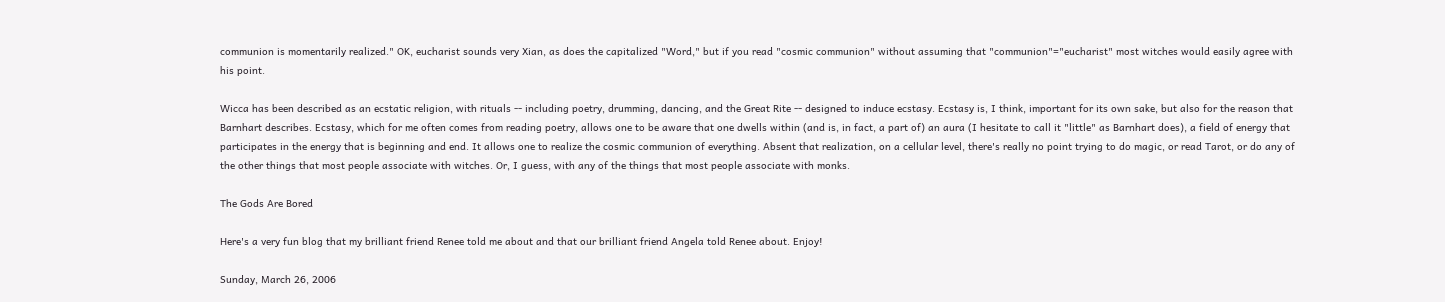communion is momentarily realized." OK, eucharist sounds very Xian, as does the capitalized "Word," but if you read "cosmic communion" without assuming that "communion"="eucharist" most witches would easily agree with his point.

Wicca has been described as an ecstatic religion, with rituals -- including poetry, drumming, dancing, and the Great Rite -- designed to induce ecstasy. Ecstasy is, I think, important for its own sake, but also for the reason that Barnhart describes. Ecstasy, which for me often comes from reading poetry, allows one to be aware that one dwells within (and is, in fact, a part of) an aura (I hesitate to call it "little" as Barnhart does), a field of energy that participates in the energy that is beginning and end. It allows one to realize the cosmic communion of everything. Absent that realization, on a cellular level, there's really no point trying to do magic, or read Tarot, or do any of the other things that most people associate with witches. Or, I guess, with any of the things that most people associate with monks.

The Gods Are Bored

Here's a very fun blog that my brilliant friend Renee told me about and that our brilliant friend Angela told Renee about. Enjoy!

Sunday, March 26, 2006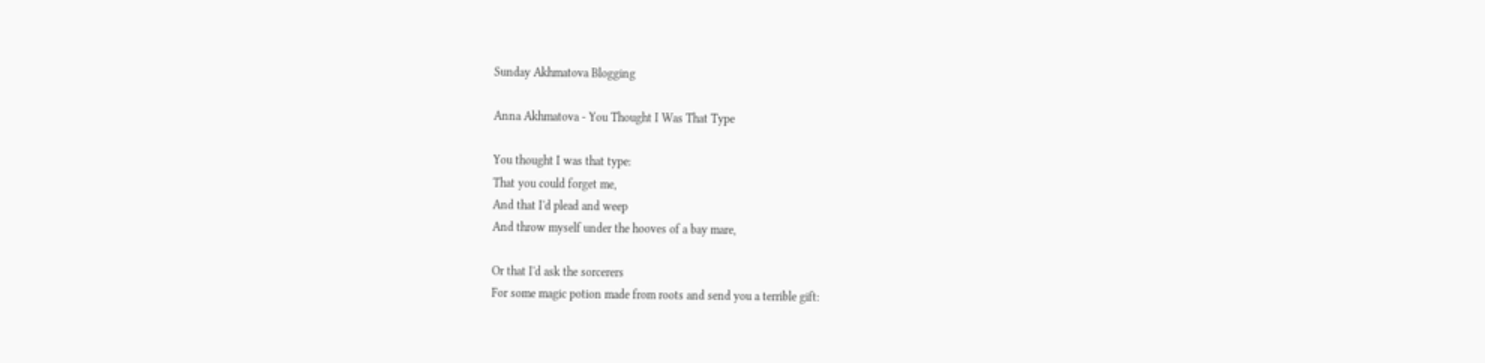Sunday Akhmatova Blogging

Anna Akhmatova - You Thought I Was That Type

You thought I was that type:
That you could forget me,
And that I'd plead and weep
And throw myself under the hooves of a bay mare,

Or that I'd ask the sorcerers
For some magic potion made from roots and send you a terrible gift: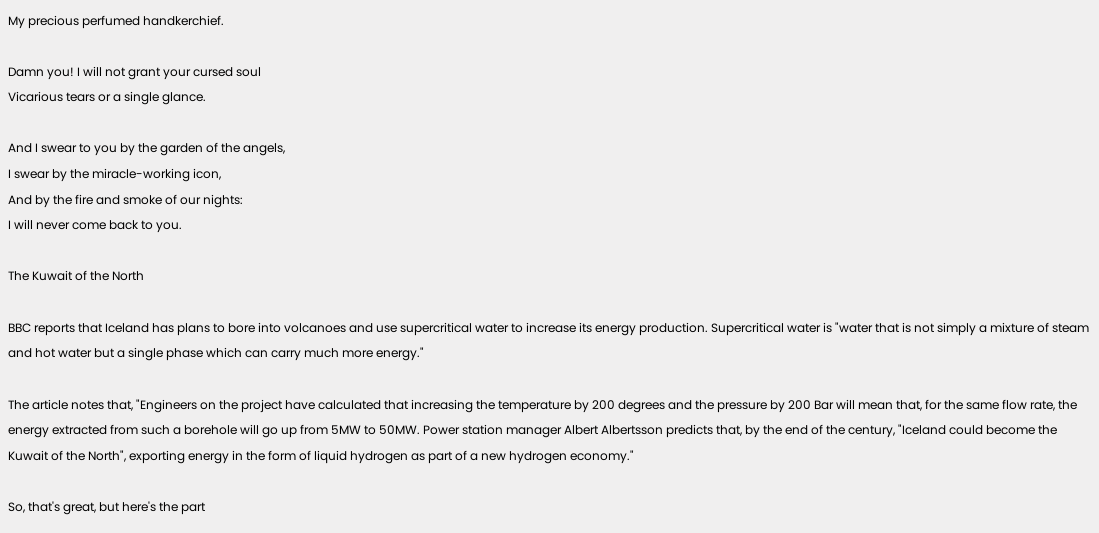My precious perfumed handkerchief.

Damn you! I will not grant your cursed soul
Vicarious tears or a single glance.

And I swear to you by the garden of the angels,
I swear by the miracle-working icon,
And by the fire and smoke of our nights:
I will never come back to you.

The Kuwait of the North

BBC reports that Iceland has plans to bore into volcanoes and use supercritical water to increase its energy production. Supercritical water is "water that is not simply a mixture of steam and hot water but a single phase which can carry much more energy."

The article notes that, "Engineers on the project have calculated that increasing the temperature by 200 degrees and the pressure by 200 Bar will mean that, for the same flow rate, the energy extracted from such a borehole will go up from 5MW to 50MW. Power station manager Albert Albertsson predicts that, by the end of the century, "Iceland could become the Kuwait of the North", exporting energy in the form of liquid hydrogen as part of a new hydrogen economy."

So, that's great, but here's the part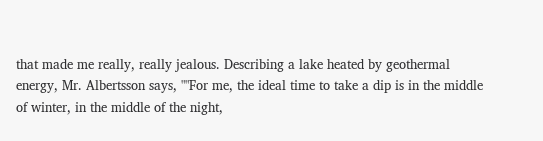that made me really, really jealous. Describing a lake heated by geothermal energy, Mr. Albertsson says, ""For me, the ideal time to take a dip is in the middle of winter, in the middle of the night,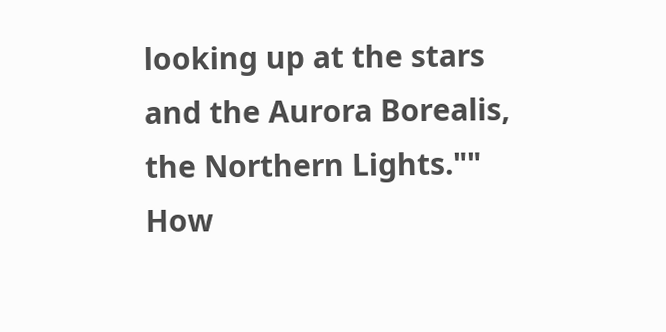looking up at the stars and the Aurora Borealis, the Northern Lights."" How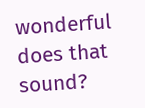wonderful does that sound?